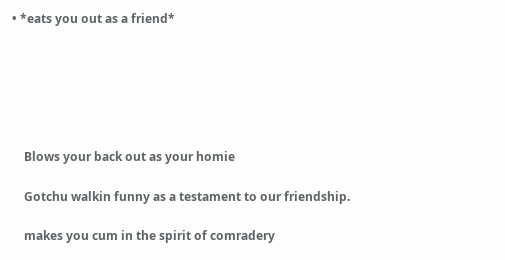• *eats you out as a friend*






    Blows your back out as your homie

    Gotchu walkin funny as a testament to our friendship.

    makes you cum in the spirit of comradery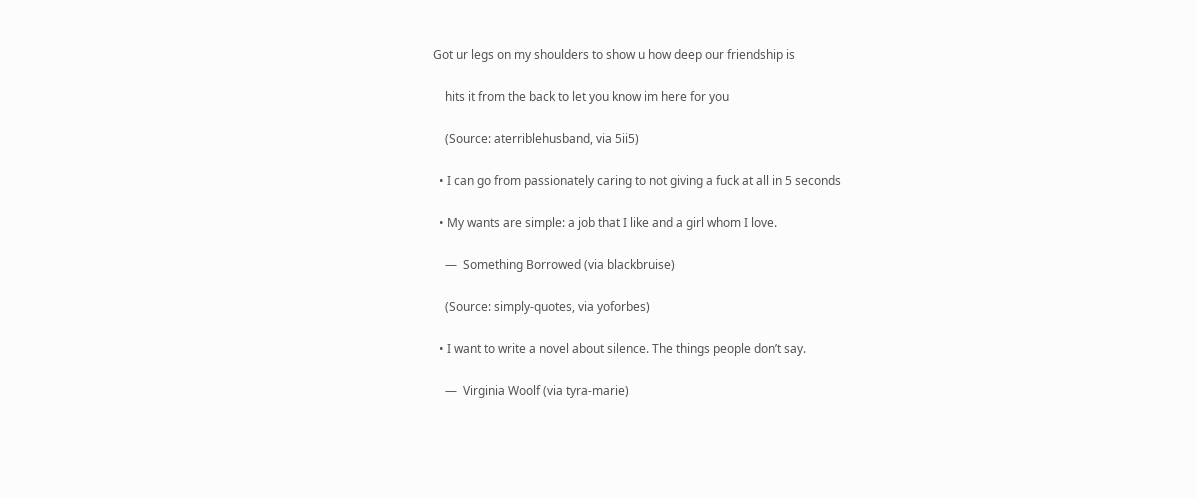Got ur legs on my shoulders to show u how deep our friendship is

    hits it from the back to let you know im here for you

    (Source: aterriblehusband, via 5ii5)

  • I can go from passionately caring to not giving a fuck at all in 5 seconds

  • My wants are simple: a job that I like and a girl whom I love.

    —  Something Borrowed (via blackbruise)

    (Source: simply-quotes, via yoforbes)

  • I want to write a novel about silence. The things people don’t say.

    —  Virginia Woolf (via tyra-marie)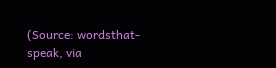(Source: wordsthat-speak, via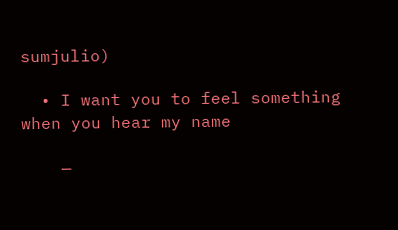sumjulio)

  • I want you to feel something when you hear my name

    —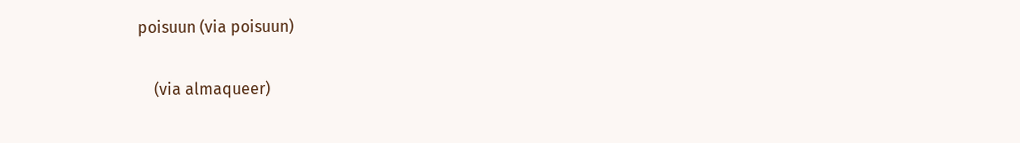poisuun (via poisuun)

    (via almaqueer)